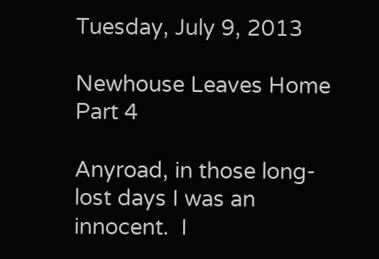Tuesday, July 9, 2013

Newhouse Leaves Home Part 4

Anyroad, in those long-lost days I was an innocent.  I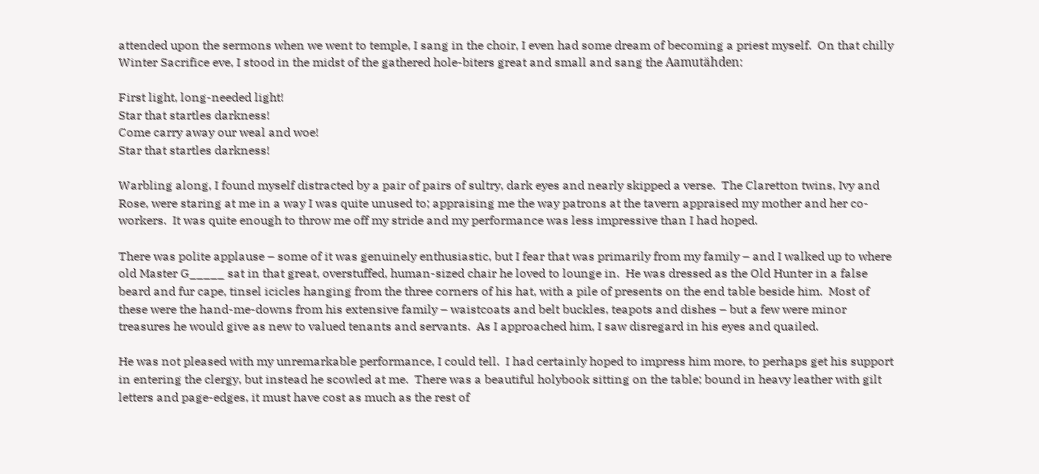attended upon the sermons when we went to temple, I sang in the choir, I even had some dream of becoming a priest myself.  On that chilly Winter Sacrifice eve, I stood in the midst of the gathered hole-biters great and small and sang the Aamutähden:

First light, long-needed light!
Star that startles darkness!
Come carry away our weal and woe!
Star that startles darkness!

Warbling along, I found myself distracted by a pair of pairs of sultry, dark eyes and nearly skipped a verse.  The Claretton twins, Ivy and Rose, were staring at me in a way I was quite unused to; appraising me the way patrons at the tavern appraised my mother and her co-workers.  It was quite enough to throw me off my stride and my performance was less impressive than I had hoped.

There was polite applause – some of it was genuinely enthusiastic, but I fear that was primarily from my family – and I walked up to where old Master G_____ sat in that great, overstuffed, human-sized chair he loved to lounge in.  He was dressed as the Old Hunter in a false beard and fur cape, tinsel icicles hanging from the three corners of his hat, with a pile of presents on the end table beside him.  Most of these were the hand-me-downs from his extensive family – waistcoats and belt buckles, teapots and dishes – but a few were minor treasures he would give as new to valued tenants and servants.  As I approached him, I saw disregard in his eyes and quailed.

He was not pleased with my unremarkable performance, I could tell.  I had certainly hoped to impress him more, to perhaps get his support in entering the clergy, but instead he scowled at me.  There was a beautiful holybook sitting on the table; bound in heavy leather with gilt letters and page-edges, it must have cost as much as the rest of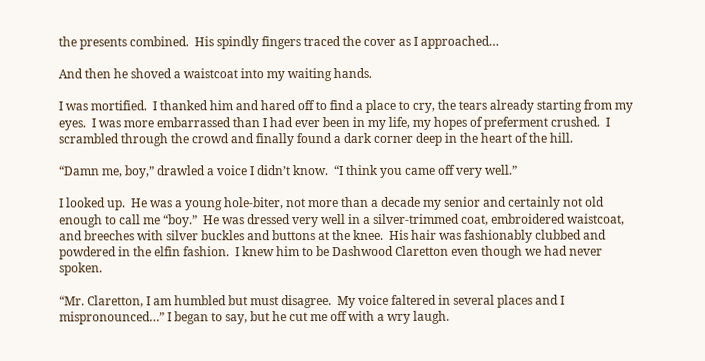the presents combined.  His spindly fingers traced the cover as I approached…

And then he shoved a waistcoat into my waiting hands.

I was mortified.  I thanked him and hared off to find a place to cry, the tears already starting from my eyes.  I was more embarrassed than I had ever been in my life, my hopes of preferment crushed.  I scrambled through the crowd and finally found a dark corner deep in the heart of the hill.

“Damn me, boy,” drawled a voice I didn’t know.  “I think you came off very well.”

I looked up.  He was a young hole-biter, not more than a decade my senior and certainly not old enough to call me “boy.”  He was dressed very well in a silver-trimmed coat, embroidered waistcoat, and breeches with silver buckles and buttons at the knee.  His hair was fashionably clubbed and powdered in the elfin fashion.  I knew him to be Dashwood Claretton even though we had never spoken.

“Mr. Claretton, I am humbled but must disagree.  My voice faltered in several places and I mispronounced…” I began to say, but he cut me off with a wry laugh.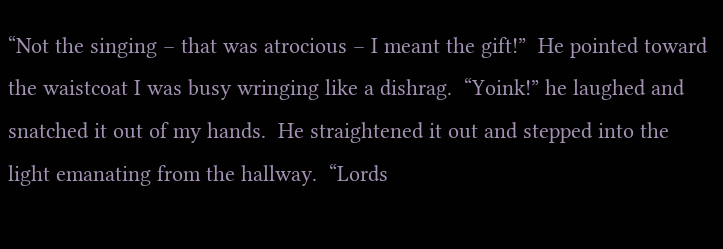“Not the singing – that was atrocious – I meant the gift!”  He pointed toward the waistcoat I was busy wringing like a dishrag.  “Yoink!” he laughed and snatched it out of my hands.  He straightened it out and stepped into the light emanating from the hallway.  “Lords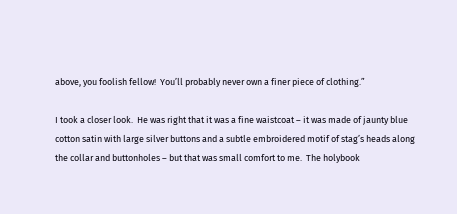above, you foolish fellow!  You’ll probably never own a finer piece of clothing.”

I took a closer look.  He was right that it was a fine waistcoat – it was made of jaunty blue cotton satin with large silver buttons and a subtle embroidered motif of stag’s heads along the collar and buttonholes – but that was small comfort to me.  The holybook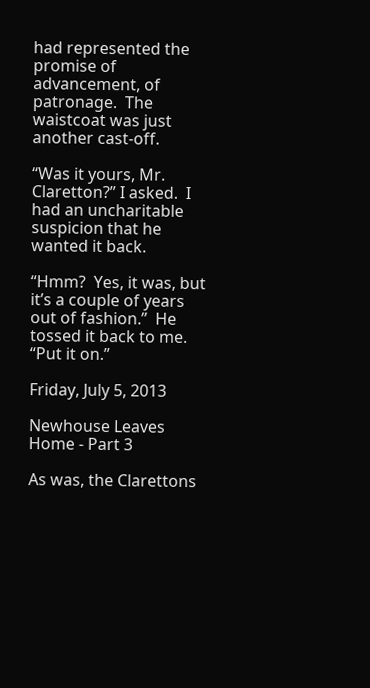had represented the promise of advancement, of patronage.  The waistcoat was just another cast-off.

“Was it yours, Mr. Claretton?” I asked.  I had an uncharitable suspicion that he wanted it back.

“Hmm?  Yes, it was, but it’s a couple of years out of fashion.”  He tossed it back to me.  “Put it on.”

Friday, July 5, 2013

Newhouse Leaves Home - Part 3

As was, the Clarettons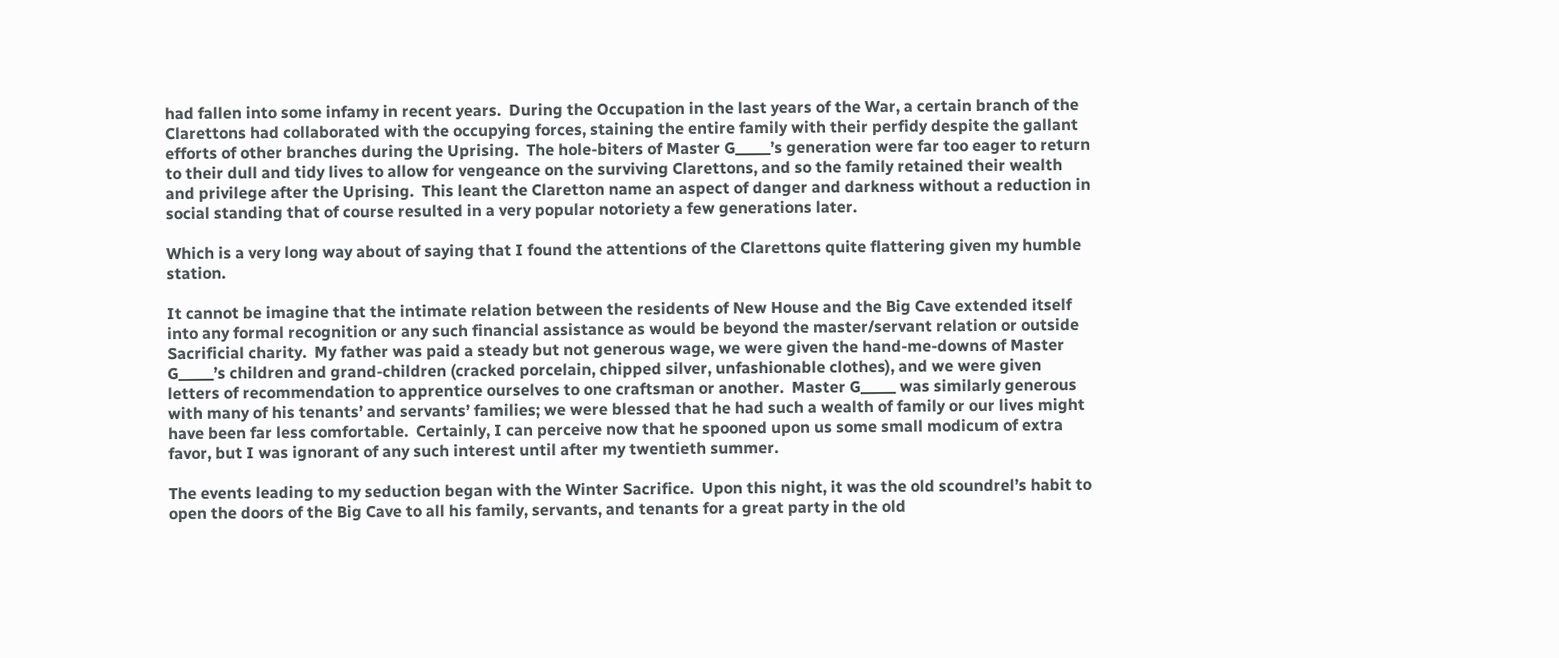had fallen into some infamy in recent years.  During the Occupation in the last years of the War, a certain branch of the Clarettons had collaborated with the occupying forces, staining the entire family with their perfidy despite the gallant efforts of other branches during the Uprising.  The hole-biters of Master G_____’s generation were far too eager to return to their dull and tidy lives to allow for vengeance on the surviving Clarettons, and so the family retained their wealth and privilege after the Uprising.  This leant the Claretton name an aspect of danger and darkness without a reduction in social standing that of course resulted in a very popular notoriety a few generations later.

Which is a very long way about of saying that I found the attentions of the Clarettons quite flattering given my humble station.

It cannot be imagine that the intimate relation between the residents of New House and the Big Cave extended itself into any formal recognition or any such financial assistance as would be beyond the master/servant relation or outside Sacrificial charity.  My father was paid a steady but not generous wage, we were given the hand-me-downs of Master  G_____’s children and grand-children (cracked porcelain, chipped silver, unfashionable clothes), and we were given letters of recommendation to apprentice ourselves to one craftsman or another.  Master G_____ was similarly generous with many of his tenants’ and servants’ families; we were blessed that he had such a wealth of family or our lives might have been far less comfortable.  Certainly, I can perceive now that he spooned upon us some small modicum of extra favor, but I was ignorant of any such interest until after my twentieth summer.

The events leading to my seduction began with the Winter Sacrifice.  Upon this night, it was the old scoundrel’s habit to open the doors of the Big Cave to all his family, servants, and tenants for a great party in the old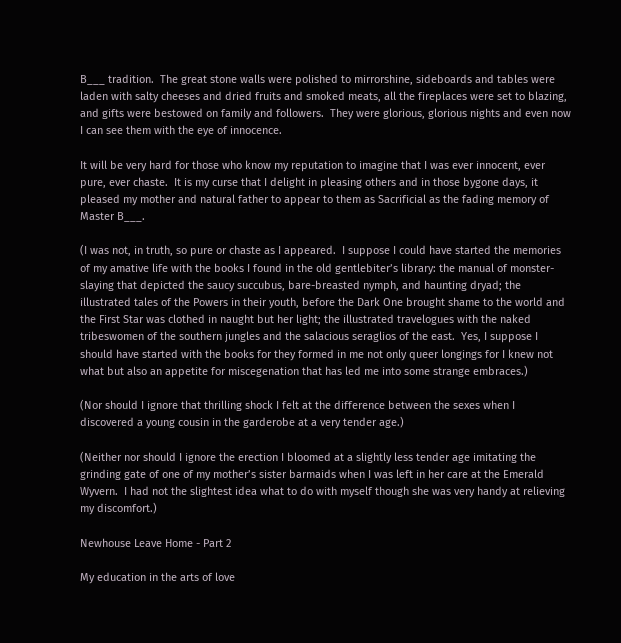B___ tradition.  The great stone walls were polished to mirrorshine, sideboards and tables were laden with salty cheeses and dried fruits and smoked meats, all the fireplaces were set to blazing, and gifts were bestowed on family and followers.  They were glorious, glorious nights and even now I can see them with the eye of innocence.

It will be very hard for those who know my reputation to imagine that I was ever innocent, ever pure, ever chaste.  It is my curse that I delight in pleasing others and in those bygone days, it pleased my mother and natural father to appear to them as Sacrificial as the fading memory of Master B___.

(I was not, in truth, so pure or chaste as I appeared.  I suppose I could have started the memories of my amative life with the books I found in the old gentlebiter’s library: the manual of monster-slaying that depicted the saucy succubus, bare-breasted nymph, and haunting dryad; the illustrated tales of the Powers in their youth, before the Dark One brought shame to the world and the First Star was clothed in naught but her light; the illustrated travelogues with the naked tribeswomen of the southern jungles and the salacious seraglios of the east.  Yes, I suppose I should have started with the books for they formed in me not only queer longings for I knew not what but also an appetite for miscegenation that has led me into some strange embraces.)

(Nor should I ignore that thrilling shock I felt at the difference between the sexes when I discovered a young cousin in the garderobe at a very tender age.)

(Neither nor should I ignore the erection I bloomed at a slightly less tender age imitating the grinding gate of one of my mother’s sister barmaids when I was left in her care at the Emerald Wyvern.  I had not the slightest idea what to do with myself though she was very handy at relieving my discomfort.)

Newhouse Leave Home - Part 2

My education in the arts of love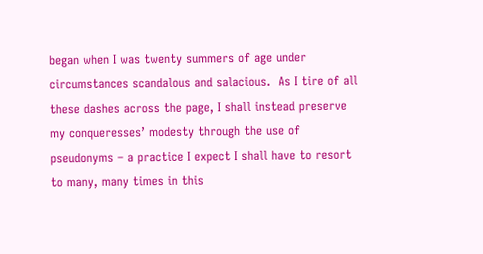began when I was twenty summers of age under circumstances scandalous and salacious.  As I tire of all these dashes across the page, I shall instead preserve my conqueresses’ modesty through the use of pseudonyms – a practice I expect I shall have to resort to many, many times in this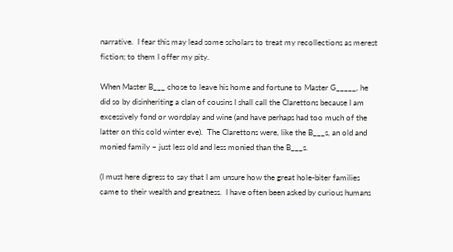narrative.  I fear this may lead some scholars to treat my recollections as merest fiction; to them I offer my pity.

When Master B___ chose to leave his home and fortune to Master G_____, he did so by disinheriting a clan of cousins I shall call the Clarettons because I am excessively fond or wordplay and wine (and have perhaps had too much of the latter on this cold winter eve).  The Clarettons were, like the B___s, an old and monied family – just less old and less monied than the B___s.

(I must here digress to say that I am unsure how the great hole-biter families came to their wealth and greatness.  I have often been asked by curious humans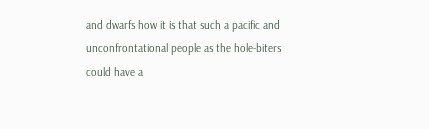and dwarfs how it is that such a pacific and unconfrontational people as the hole-biters could have a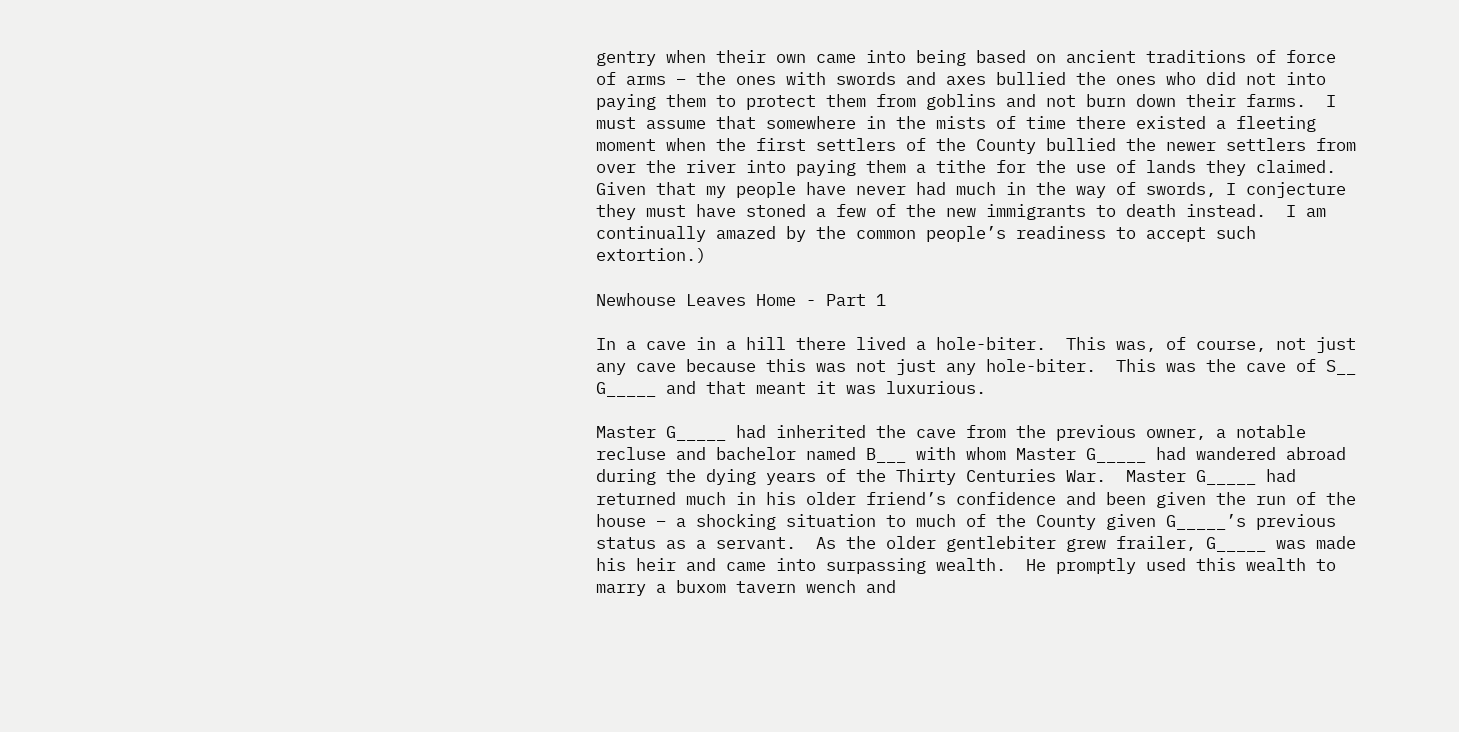gentry when their own came into being based on ancient traditions of force of arms – the ones with swords and axes bullied the ones who did not into paying them to protect them from goblins and not burn down their farms.  I must assume that somewhere in the mists of time there existed a fleeting moment when the first settlers of the County bullied the newer settlers from over the river into paying them a tithe for the use of lands they claimed.  Given that my people have never had much in the way of swords, I conjecture they must have stoned a few of the new immigrants to death instead.  I am continually amazed by the common people’s readiness to accept such extortion.)

Newhouse Leaves Home - Part 1

In a cave in a hill there lived a hole-biter.  This was, of course, not just any cave because this was not just any hole-biter.  This was the cave of S__ G_____ and that meant it was luxurious.

Master G_____ had inherited the cave from the previous owner, a notable recluse and bachelor named B___ with whom Master G_____ had wandered abroad during the dying years of the Thirty Centuries War.  Master G_____ had returned much in his older friend’s confidence and been given the run of the house – a shocking situation to much of the County given G_____’s previous status as a servant.  As the older gentlebiter grew frailer, G_____ was made his heir and came into surpassing wealth.  He promptly used this wealth to marry a buxom tavern wench and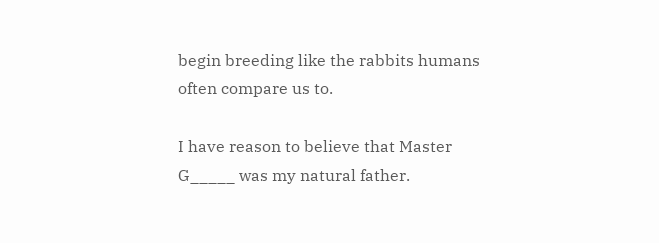begin breeding like the rabbits humans often compare us to.

I have reason to believe that Master G_____ was my natural father.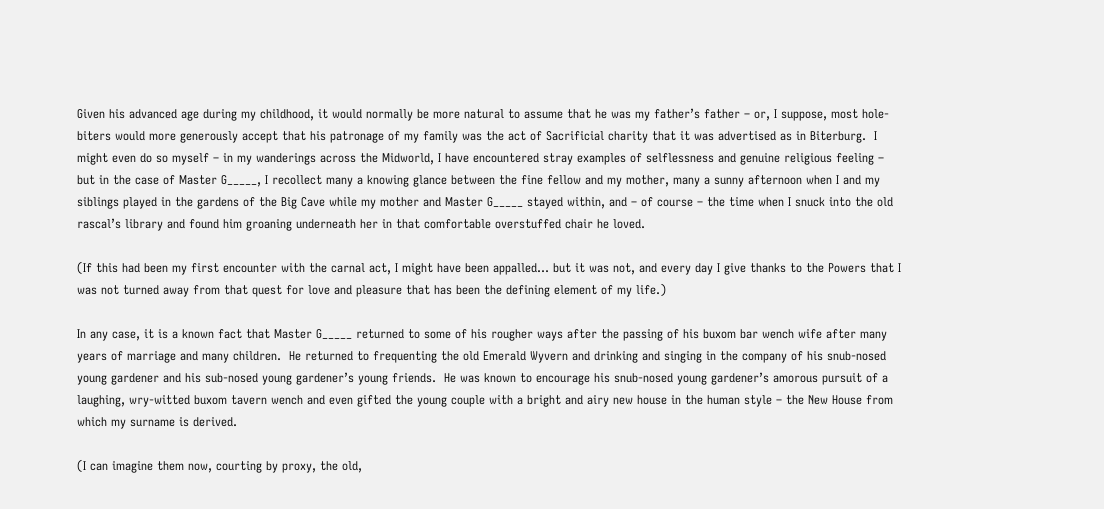Given his advanced age during my childhood, it would normally be more natural to assume that he was my father’s father – or, I suppose, most hole-biters would more generously accept that his patronage of my family was the act of Sacrificial charity that it was advertised as in Biterburg.  I might even do so myself – in my wanderings across the Midworld, I have encountered stray examples of selflessness and genuine religious feeling – but in the case of Master G_____, I recollect many a knowing glance between the fine fellow and my mother, many a sunny afternoon when I and my siblings played in the gardens of the Big Cave while my mother and Master G_____ stayed within, and – of course – the time when I snuck into the old rascal’s library and found him groaning underneath her in that comfortable overstuffed chair he loved.

(If this had been my first encounter with the carnal act, I might have been appalled… but it was not, and every day I give thanks to the Powers that I was not turned away from that quest for love and pleasure that has been the defining element of my life.)

In any case, it is a known fact that Master G_____ returned to some of his rougher ways after the passing of his buxom bar wench wife after many years of marriage and many children.  He returned to frequenting the old Emerald Wyvern and drinking and singing in the company of his snub-nosed young gardener and his sub-nosed young gardener’s young friends.  He was known to encourage his snub-nosed young gardener’s amorous pursuit of a laughing, wry-witted buxom tavern wench and even gifted the young couple with a bright and airy new house in the human style – the New House from which my surname is derived.

(I can imagine them now, courting by proxy, the old,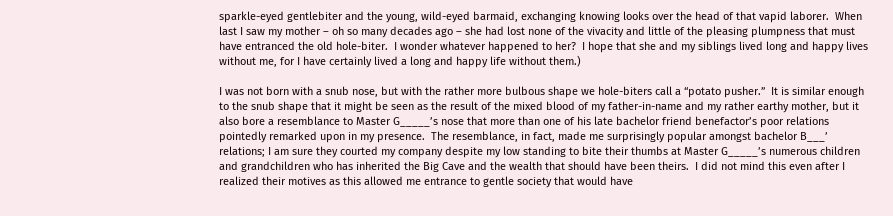sparkle-eyed gentlebiter and the young, wild-eyed barmaid, exchanging knowing looks over the head of that vapid laborer.  When last I saw my mother – oh so many decades ago – she had lost none of the vivacity and little of the pleasing plumpness that must have entranced the old hole-biter.  I wonder whatever happened to her?  I hope that she and my siblings lived long and happy lives without me, for I have certainly lived a long and happy life without them.)

I was not born with a snub nose, but with the rather more bulbous shape we hole-biters call a “potato pusher.”  It is similar enough to the snub shape that it might be seen as the result of the mixed blood of my father-in-name and my rather earthy mother, but it also bore a resemblance to Master G_____’s nose that more than one of his late bachelor friend benefactor’s poor relations pointedly remarked upon in my presence.  The resemblance, in fact, made me surprisingly popular amongst bachelor B___’ relations; I am sure they courted my company despite my low standing to bite their thumbs at Master G_____’s numerous children and grandchildren who has inherited the Big Cave and the wealth that should have been theirs.  I did not mind this even after I realized their motives as this allowed me entrance to gentle society that would have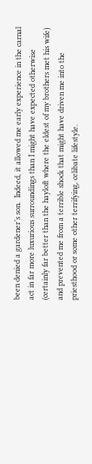been denied a gardener’s son.  Indeed, it allowed me early experience in the carnal act in far more luxurious surroundings than I might have expected otherwise (certainly far better than the hayloft where the eldest of my brothers met his wife) and prevented me from a terrible shock that might have driven me into the priesthood or some other terrifying, celibate lifestyle.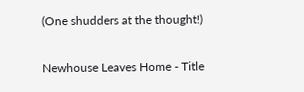(One shudders at the thought!)

Newhouse Leaves Home - Title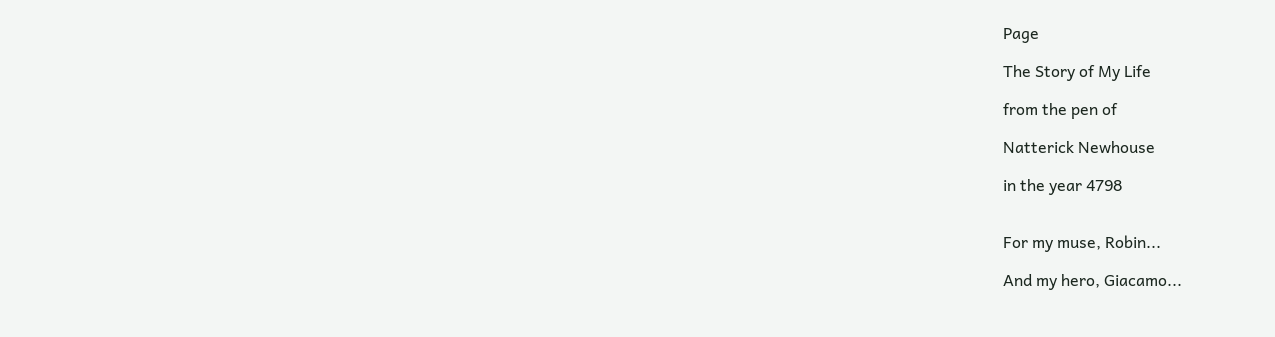Page

The Story of My Life

from the pen of

Natterick Newhouse

in the year 4798


For my muse, Robin...

And my hero, Giacamo...